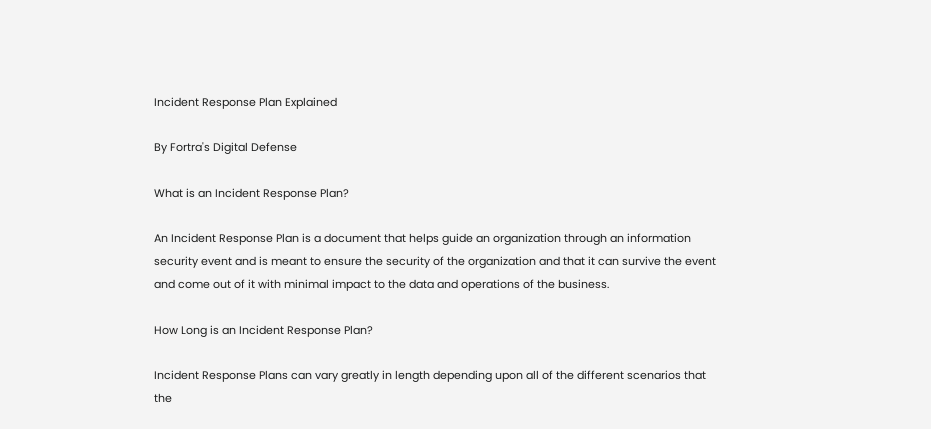Incident Response Plan Explained

By Fortra's Digital Defense

What is an Incident Response Plan?

An Incident Response Plan is a document that helps guide an organization through an information security event and is meant to ensure the security of the organization and that it can survive the event and come out of it with minimal impact to the data and operations of the business.

How Long is an Incident Response Plan?

Incident Response Plans can vary greatly in length depending upon all of the different scenarios that the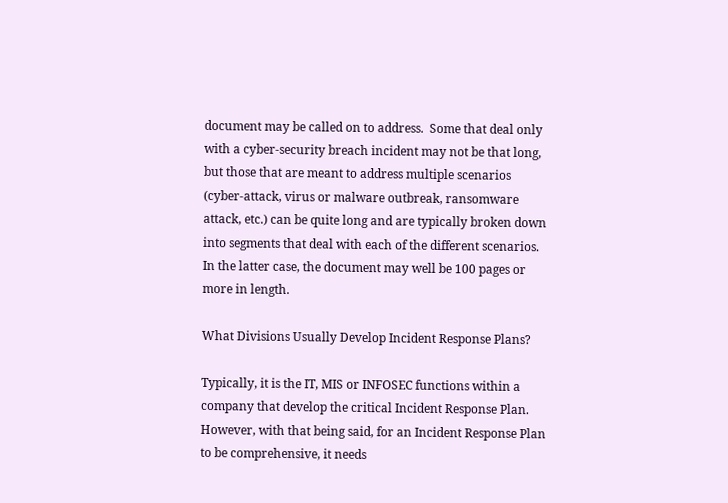document may be called on to address.  Some that deal only with a cyber-security breach incident may not be that long, but those that are meant to address multiple scenarios (cyber-attack, virus or malware outbreak, ransomware attack, etc.) can be quite long and are typically broken down into segments that deal with each of the different scenarios.  In the latter case, the document may well be 100 pages or more in length.

What Divisions Usually Develop Incident Response Plans?

Typically, it is the IT, MIS or INFOSEC functions within a company that develop the critical Incident Response Plan.  However, with that being said, for an Incident Response Plan to be comprehensive, it needs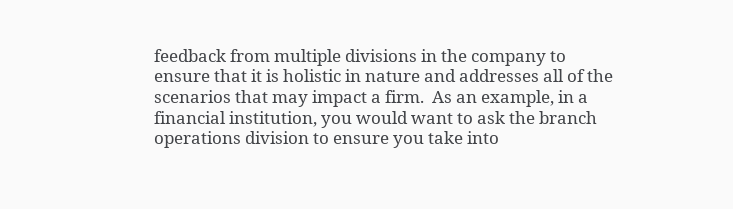feedback from multiple divisions in the company to ensure that it is holistic in nature and addresses all of the scenarios that may impact a firm.  As an example, in a financial institution, you would want to ask the branch operations division to ensure you take into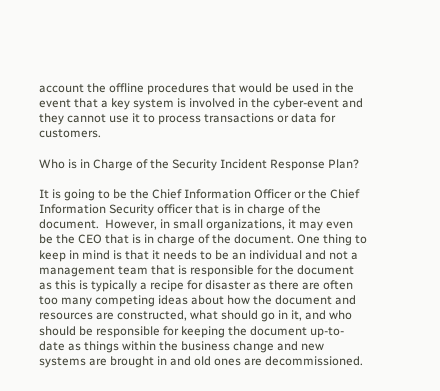account the offline procedures that would be used in the event that a key system is involved in the cyber-event and they cannot use it to process transactions or data for customers.

Who is in Charge of the Security Incident Response Plan?

It is going to be the Chief Information Officer or the Chief Information Security officer that is in charge of the document.  However, in small organizations, it may even be the CEO that is in charge of the document. One thing to keep in mind is that it needs to be an individual and not a management team that is responsible for the document as this is typically a recipe for disaster as there are often too many competing ideas about how the document and resources are constructed, what should go in it, and who should be responsible for keeping the document up-to-date as things within the business change and new systems are brought in and old ones are decommissioned.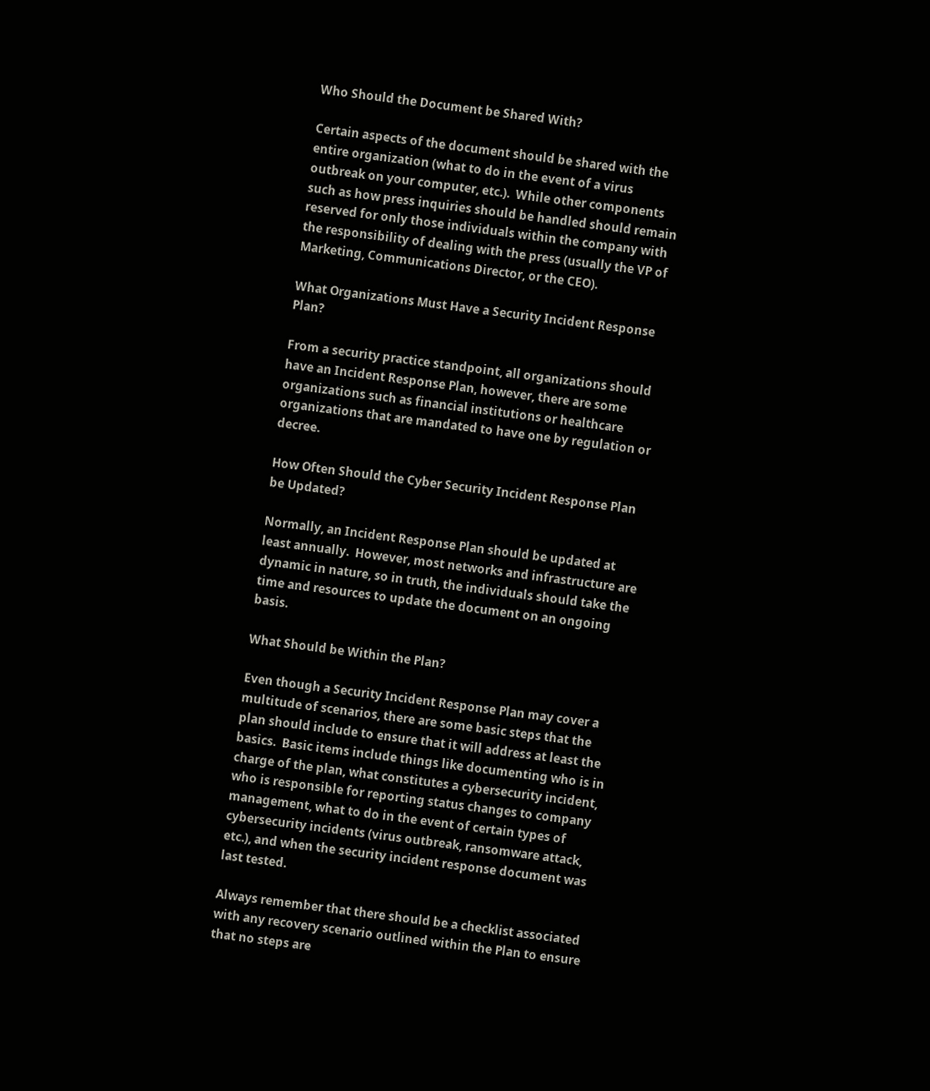Who Should the Document be Shared With?

Certain aspects of the document should be shared with the entire organization (what to do in the event of a virus outbreak on your computer, etc.).  While other components such as how press inquiries should be handled should remain reserved for only those individuals within the company with the responsibility of dealing with the press (usually the VP of Marketing, Communications Director, or the CEO).

What Organizations Must Have a Security Incident Response Plan?

From a security practice standpoint, all organizations should have an Incident Response Plan, however, there are some organizations such as financial institutions or healthcare organizations that are mandated to have one by regulation or decree.

How Often Should the Cyber Security Incident Response Plan be Updated?

Normally, an Incident Response Plan should be updated at least annually.  However, most networks and infrastructure are dynamic in nature, so in truth, the individuals should take the time and resources to update the document on an ongoing basis.

What Should be Within the Plan?

Even though a Security Incident Response Plan may cover a multitude of scenarios, there are some basic steps that the plan should include to ensure that it will address at least the basics.  Basic items include things like documenting who is in charge of the plan, what constitutes a cybersecurity incident, who is responsible for reporting status changes to company management, what to do in the event of certain types of cybersecurity incidents (virus outbreak, ransomware attack, etc.), and when the security incident response document was last tested.

Always remember that there should be a checklist associated with any recovery scenario outlined within the Plan to ensure that no steps are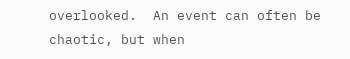overlooked.  An event can often be chaotic, but when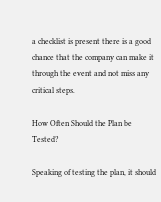a checklist is present there is a good chance that the company can make it through the event and not miss any critical steps.

How Often Should the Plan be Tested?

Speaking of testing the plan, it should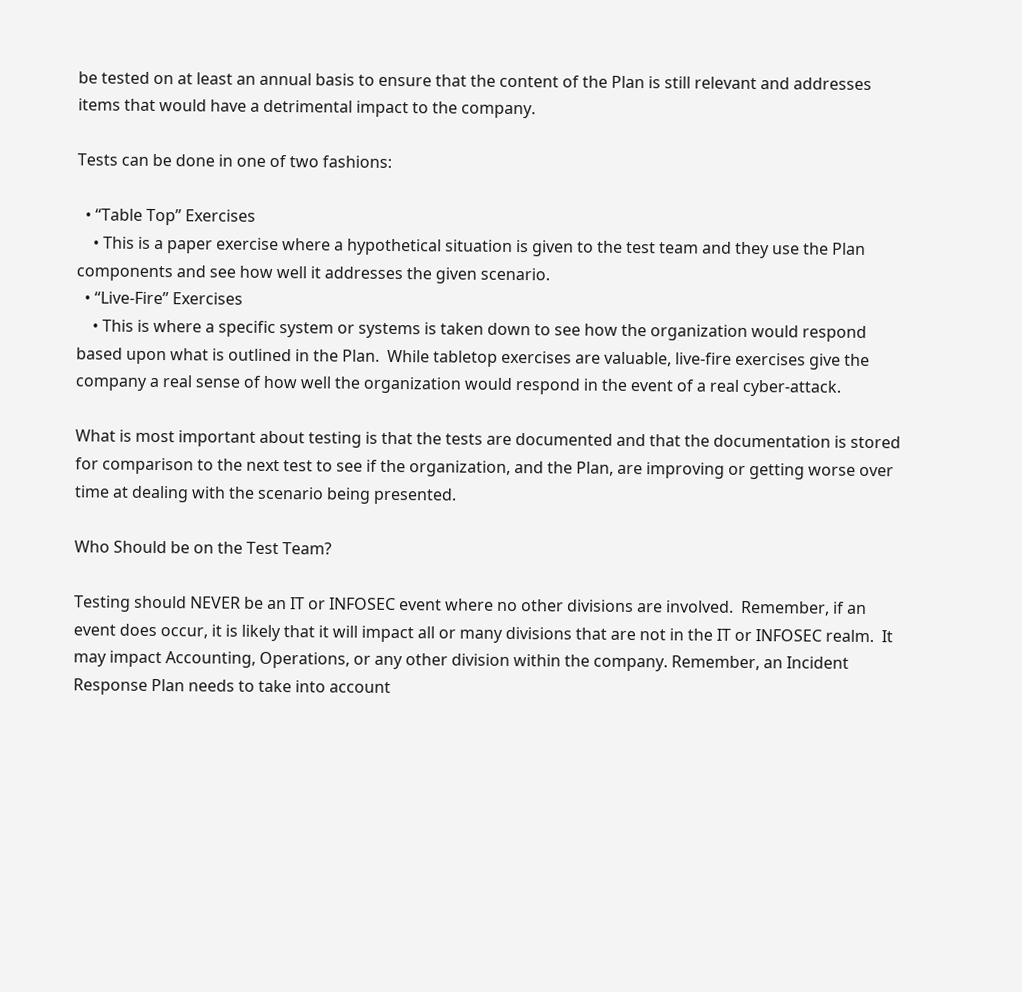be tested on at least an annual basis to ensure that the content of the Plan is still relevant and addresses items that would have a detrimental impact to the company.

Tests can be done in one of two fashions:

  • “Table Top” Exercises
    • This is a paper exercise where a hypothetical situation is given to the test team and they use the Plan components and see how well it addresses the given scenario.
  • “Live-Fire” Exercises
    • This is where a specific system or systems is taken down to see how the organization would respond based upon what is outlined in the Plan.  While tabletop exercises are valuable, live-fire exercises give the company a real sense of how well the organization would respond in the event of a real cyber-attack.

What is most important about testing is that the tests are documented and that the documentation is stored for comparison to the next test to see if the organization, and the Plan, are improving or getting worse over time at dealing with the scenario being presented.

Who Should be on the Test Team?

Testing should NEVER be an IT or INFOSEC event where no other divisions are involved.  Remember, if an event does occur, it is likely that it will impact all or many divisions that are not in the IT or INFOSEC realm.  It may impact Accounting, Operations, or any other division within the company. Remember, an Incident Response Plan needs to take into account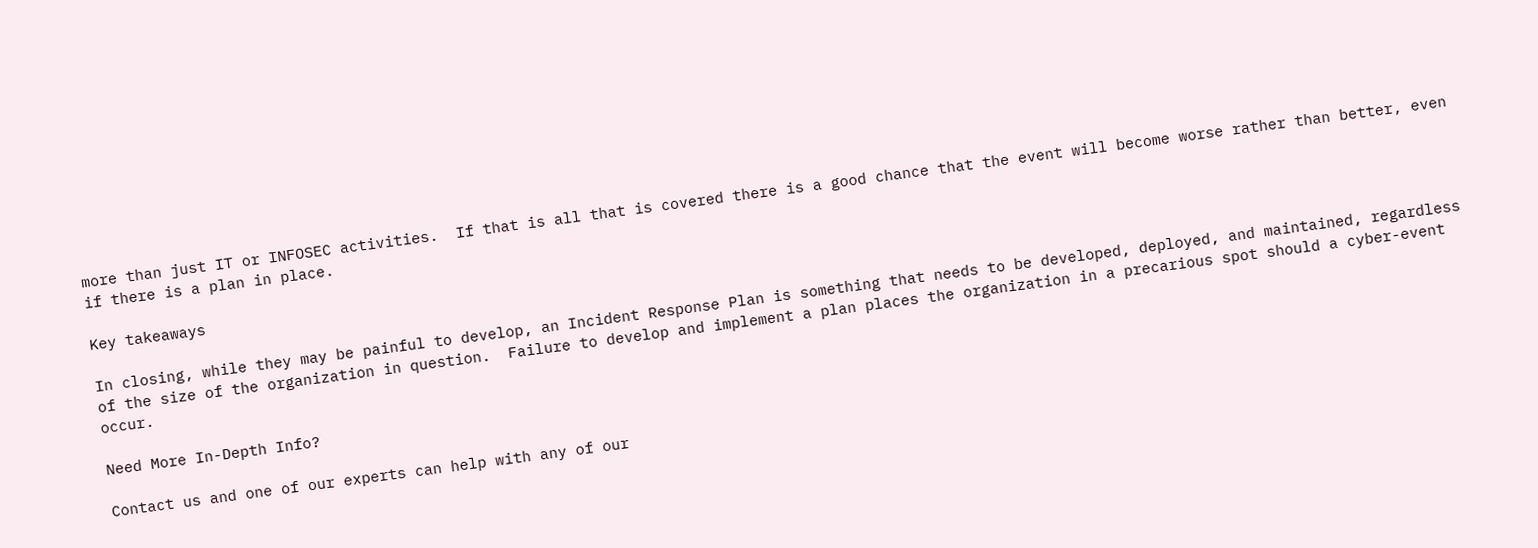more than just IT or INFOSEC activities.  If that is all that is covered there is a good chance that the event will become worse rather than better, even if there is a plan in place.

Key takeaways

In closing, while they may be painful to develop, an Incident Response Plan is something that needs to be developed, deployed, and maintained, regardless of the size of the organization in question.  Failure to develop and implement a plan places the organization in a precarious spot should a cyber-event occur.

Need More In-Depth Info?

Contact us and one of our experts can help with any of our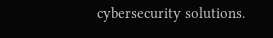cybersecurity solutions.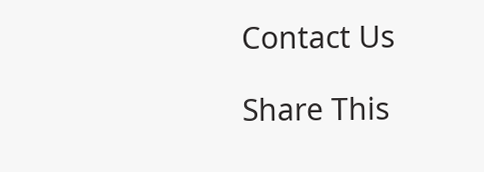Contact Us

Share This